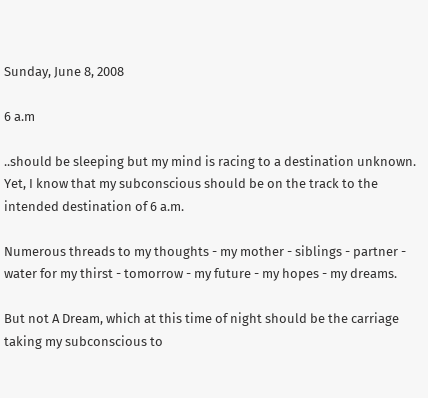Sunday, June 8, 2008

6 a.m

..should be sleeping but my mind is racing to a destination unknown.
Yet, I know that my subconscious should be on the track to the intended destination of 6 a.m.

Numerous threads to my thoughts - my mother - siblings - partner - water for my thirst - tomorrow - my future - my hopes - my dreams.

But not A Dream, which at this time of night should be the carriage taking my subconscious to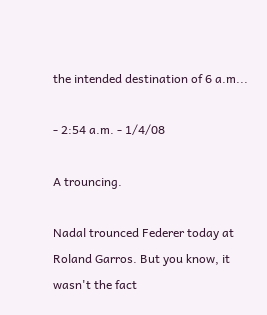the intended destination of 6 a.m...

- 2:54 a.m. - 1/4/08

A trouncing.

Nadal trounced Federer today at Roland Garros. But you know, it wasn't the fact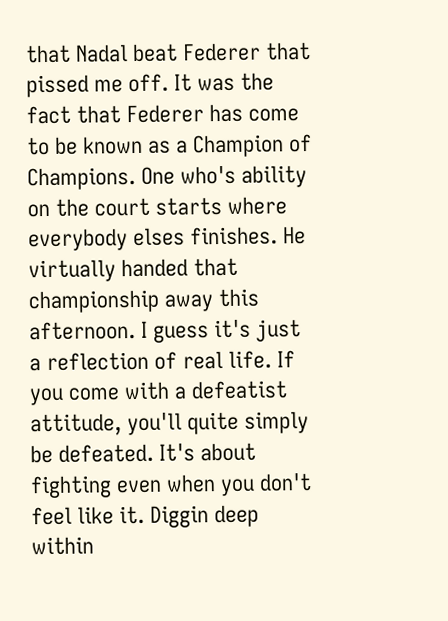that Nadal beat Federer that pissed me off. It was the fact that Federer has come to be known as a Champion of Champions. One who's ability on the court starts where everybody elses finishes. He virtually handed that championship away this afternoon. I guess it's just a reflection of real life. If you come with a defeatist attitude, you'll quite simply be defeated. It's about fighting even when you don't feel like it. Diggin deep within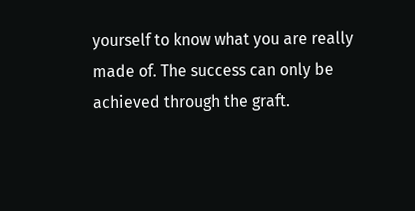yourself to know what you are really made of. The success can only be achieved through the graft.